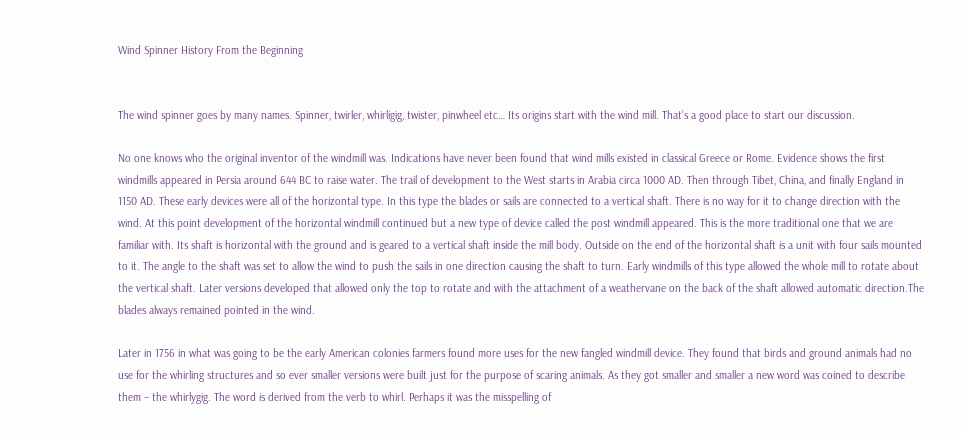Wind Spinner History From the Beginning


The wind spinner goes by many names. Spinner, twirler, whirligig, twister, pinwheel etc… Its origins start with the wind mill. That’s a good place to start our discussion.

No one knows who the original inventor of the windmill was. Indications have never been found that wind mills existed in classical Greece or Rome. Evidence shows the first windmills appeared in Persia around 644 BC to raise water. The trail of development to the West starts in Arabia circa 1000 AD. Then through Tibet, China, and finally England in 1150 AD. These early devices were all of the horizontal type. In this type the blades or sails are connected to a vertical shaft. There is no way for it to change direction with the wind. At this point development of the horizontal windmill continued but a new type of device called the post windmill appeared. This is the more traditional one that we are familiar with. Its shaft is horizontal with the ground and is geared to a vertical shaft inside the mill body. Outside on the end of the horizontal shaft is a unit with four sails mounted to it. The angle to the shaft was set to allow the wind to push the sails in one direction causing the shaft to turn. Early windmills of this type allowed the whole mill to rotate about the vertical shaft. Later versions developed that allowed only the top to rotate and with the attachment of a weathervane on the back of the shaft allowed automatic direction.The blades always remained pointed in the wind.

Later in 1756 in what was going to be the early American colonies farmers found more uses for the new fangled windmill device. They found that birds and ground animals had no use for the whirling structures and so ever smaller versions were built just for the purpose of scaring animals. As they got smaller and smaller a new word was coined to describe them – the whirlygig. The word is derived from the verb to whirl. Perhaps it was the misspelling of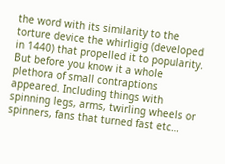the word with its similarity to the torture device the whirligig (developed in 1440) that propelled it to popularity. But before you know it a whole plethora of small contraptions appeared. Including things with spinning legs, arms, twirling wheels or spinners, fans that turned fast etc…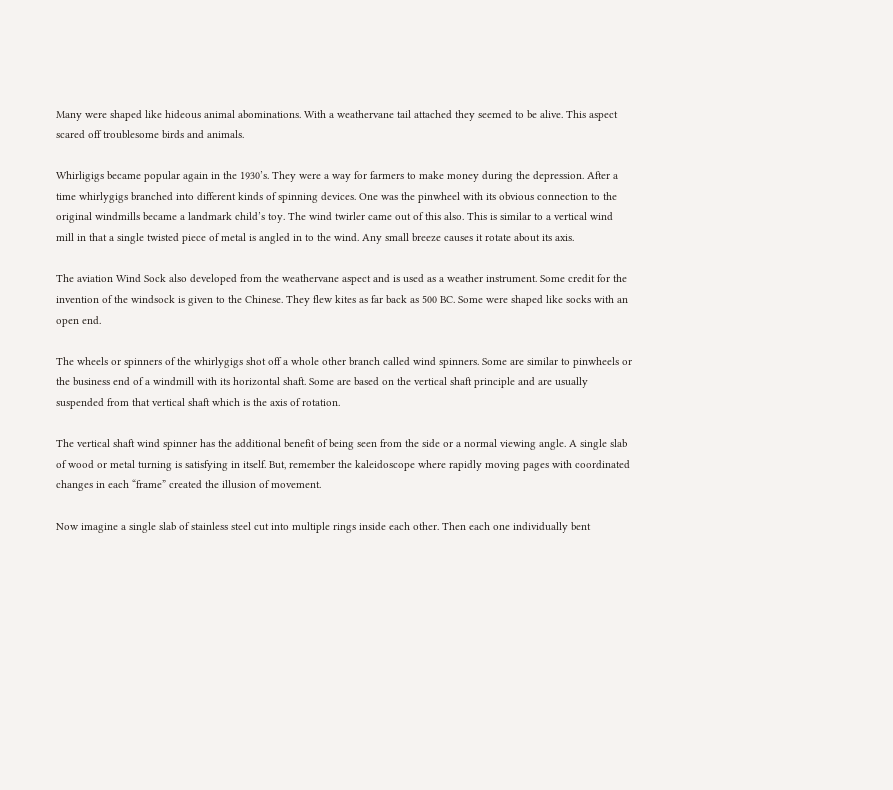Many were shaped like hideous animal abominations. With a weathervane tail attached they seemed to be alive. This aspect scared off troublesome birds and animals.

Whirligigs became popular again in the 1930’s. They were a way for farmers to make money during the depression. After a time whirlygigs branched into different kinds of spinning devices. One was the pinwheel with its obvious connection to the original windmills became a landmark child’s toy. The wind twirler came out of this also. This is similar to a vertical wind mill in that a single twisted piece of metal is angled in to the wind. Any small breeze causes it rotate about its axis.

The aviation Wind Sock also developed from the weathervane aspect and is used as a weather instrument. Some credit for the invention of the windsock is given to the Chinese. They flew kites as far back as 500 BC. Some were shaped like socks with an open end.

The wheels or spinners of the whirlygigs shot off a whole other branch called wind spinners. Some are similar to pinwheels or the business end of a windmill with its horizontal shaft. Some are based on the vertical shaft principle and are usually suspended from that vertical shaft which is the axis of rotation.

The vertical shaft wind spinner has the additional benefit of being seen from the side or a normal viewing angle. A single slab of wood or metal turning is satisfying in itself. But, remember the kaleidoscope where rapidly moving pages with coordinated changes in each “frame” created the illusion of movement.

Now imagine a single slab of stainless steel cut into multiple rings inside each other. Then each one individually bent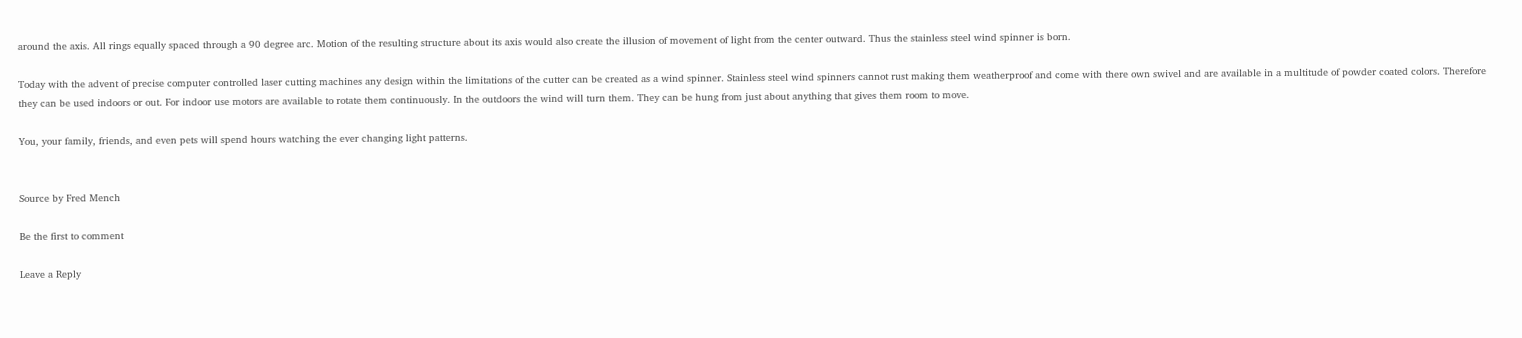around the axis. All rings equally spaced through a 90 degree arc. Motion of the resulting structure about its axis would also create the illusion of movement of light from the center outward. Thus the stainless steel wind spinner is born.

Today with the advent of precise computer controlled laser cutting machines any design within the limitations of the cutter can be created as a wind spinner. Stainless steel wind spinners cannot rust making them weatherproof and come with there own swivel and are available in a multitude of powder coated colors. Therefore they can be used indoors or out. For indoor use motors are available to rotate them continuously. In the outdoors the wind will turn them. They can be hung from just about anything that gives them room to move.

You, your family, friends, and even pets will spend hours watching the ever changing light patterns.


Source by Fred Mench

Be the first to comment

Leave a Reply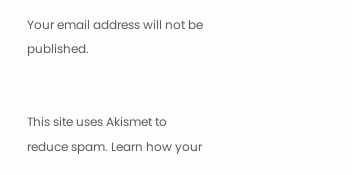Your email address will not be published.


This site uses Akismet to reduce spam. Learn how your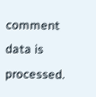comment data is processed.